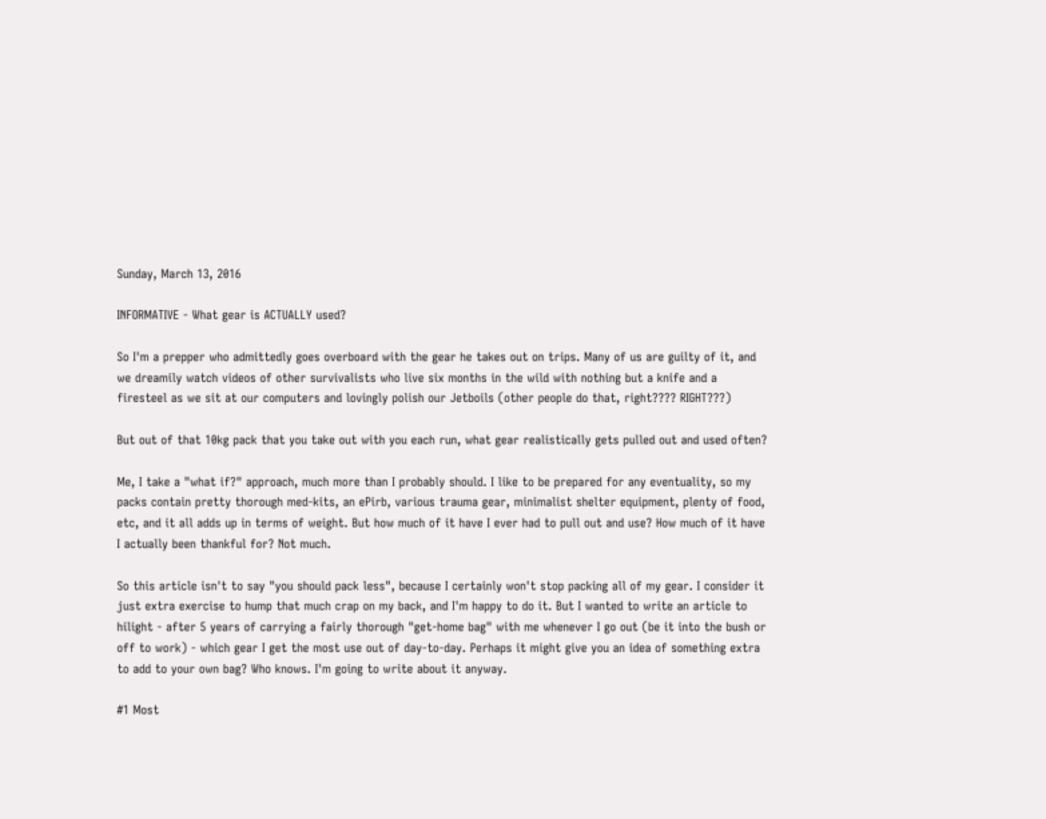Sunday, March 13, 2016

INFORMATIVE - What gear is ACTUALLY used?

So I'm a prepper who admittedly goes overboard with the gear he takes out on trips. Many of us are guilty of it, and we dreamily watch videos of other survivalists who live six months in the wild with nothing but a knife and a firesteel as we sit at our computers and lovingly polish our Jetboils (other people do that, right???? RIGHT???)

But out of that 10kg pack that you take out with you each run, what gear realistically gets pulled out and used often?

Me, I take a "what if?" approach, much more than I probably should. I like to be prepared for any eventuality, so my packs contain pretty thorough med-kits, an ePirb, various trauma gear, minimalist shelter equipment, plenty of food, etc, and it all adds up in terms of weight. But how much of it have I ever had to pull out and use? How much of it have I actually been thankful for? Not much.

So this article isn't to say "you should pack less", because I certainly won't stop packing all of my gear. I consider it just extra exercise to hump that much crap on my back, and I'm happy to do it. But I wanted to write an article to hilight - after 5 years of carrying a fairly thorough "get-home bag" with me whenever I go out (be it into the bush or off to work) - which gear I get the most use out of day-to-day. Perhaps it might give you an idea of something extra to add to your own bag? Who knows. I'm going to write about it anyway.

#1 Most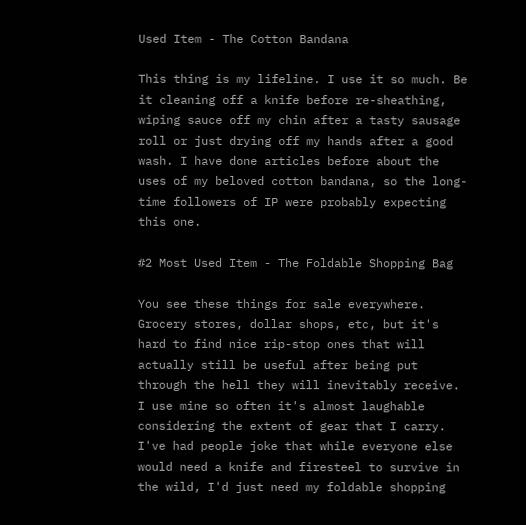Used Item - The Cotton Bandana

This thing is my lifeline. I use it so much. Be it cleaning off a knife before re-sheathing, wiping sauce off my chin after a tasty sausage roll or just drying off my hands after a good wash. I have done articles before about the uses of my beloved cotton bandana, so the long-time followers of IP were probably expecting this one.

#2 Most Used Item - The Foldable Shopping Bag

You see these things for sale everywhere. Grocery stores, dollar shops, etc, but it's hard to find nice rip-stop ones that will actually still be useful after being put through the hell they will inevitably receive. I use mine so often it's almost laughable considering the extent of gear that I carry. I've had people joke that while everyone else would need a knife and firesteel to survive in the wild, I'd just need my foldable shopping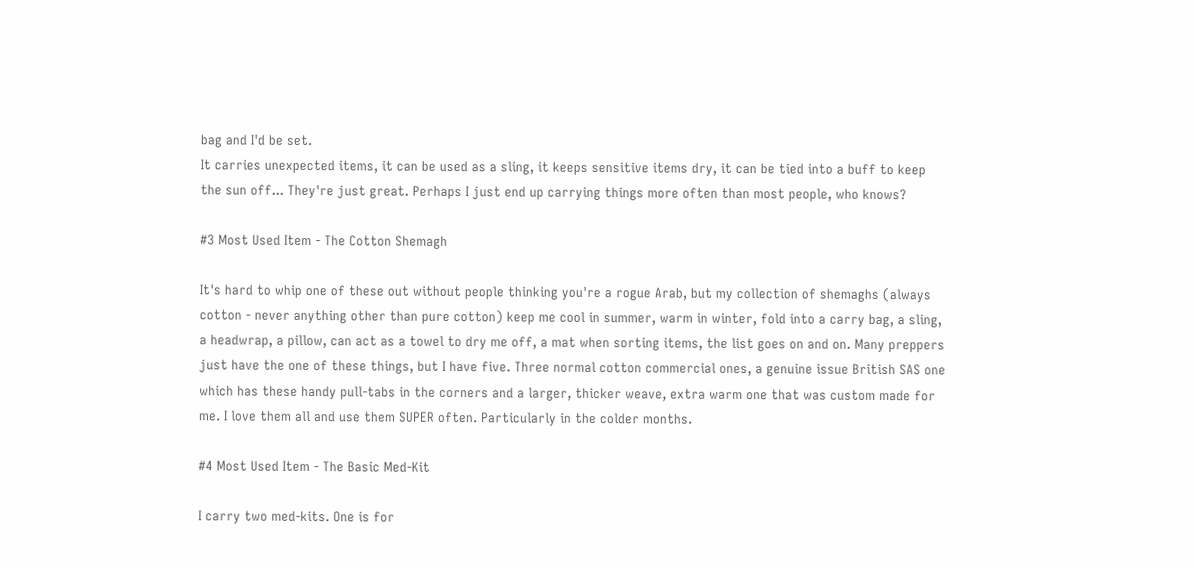bag and I'd be set.
It carries unexpected items, it can be used as a sling, it keeps sensitive items dry, it can be tied into a buff to keep the sun off... They're just great. Perhaps I just end up carrying things more often than most people, who knows?

#3 Most Used Item - The Cotton Shemagh

It's hard to whip one of these out without people thinking you're a rogue Arab, but my collection of shemaghs (always cotton - never anything other than pure cotton) keep me cool in summer, warm in winter, fold into a carry bag, a sling, a headwrap, a pillow, can act as a towel to dry me off, a mat when sorting items, the list goes on and on. Many preppers just have the one of these things, but I have five. Three normal cotton commercial ones, a genuine issue British SAS one which has these handy pull-tabs in the corners and a larger, thicker weave, extra warm one that was custom made for me. I love them all and use them SUPER often. Particularly in the colder months.

#4 Most Used Item - The Basic Med-Kit

I carry two med-kits. One is for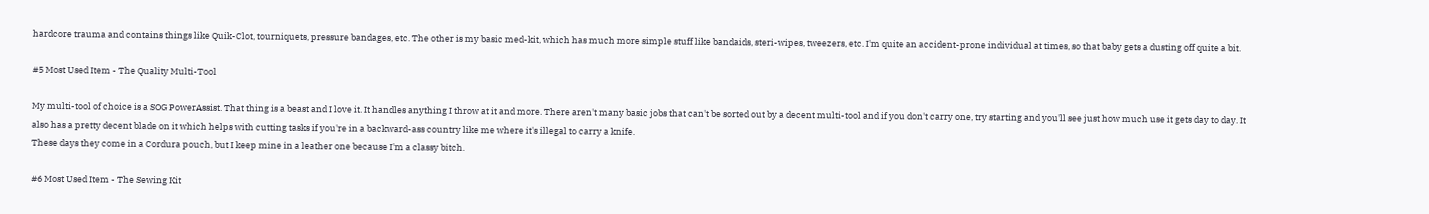hardcore trauma and contains things like Quik-Clot, tourniquets, pressure bandages, etc. The other is my basic med-kit, which has much more simple stuff like bandaids, steri-wipes, tweezers, etc. I'm quite an accident-prone individual at times, so that baby gets a dusting off quite a bit.

#5 Most Used Item - The Quality Multi-Tool

My multi-tool of choice is a SOG PowerAssist. That thing is a beast and I love it. It handles anything I throw at it and more. There aren't many basic jobs that can't be sorted out by a decent multi-tool and if you don't carry one, try starting and you'll see just how much use it gets day to day. It also has a pretty decent blade on it which helps with cutting tasks if you're in a backward-ass country like me where it's illegal to carry a knife.
These days they come in a Cordura pouch, but I keep mine in a leather one because I'm a classy bitch.

#6 Most Used Item - The Sewing Kit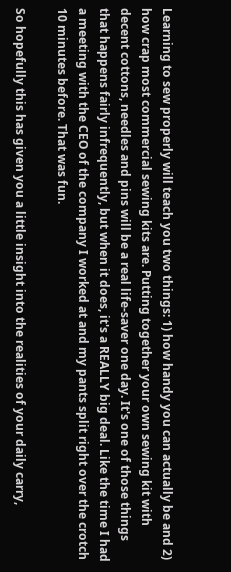Learning to sew properly will teach you two things: 1) how handy you can actually be and 2) how crap most commercial sewing kits are. Putting together your own sewing kit with decent cottons, needles and pins will be a real life-saver one day. It's one of those things that happens fairly infrequently, but when it does, it's a REALLY big deal. Like the time I had a meeting with the CEO of the company I worked at and my pants split right over the crotch 10 minutes before. That was fun.

So hopefully this has given you a little insight into the realities of your daily carry,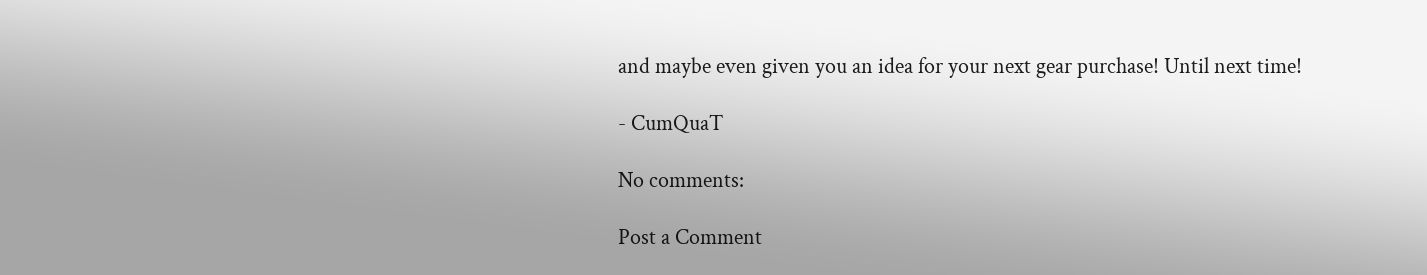and maybe even given you an idea for your next gear purchase! Until next time!

- CumQuaT

No comments:

Post a Comment